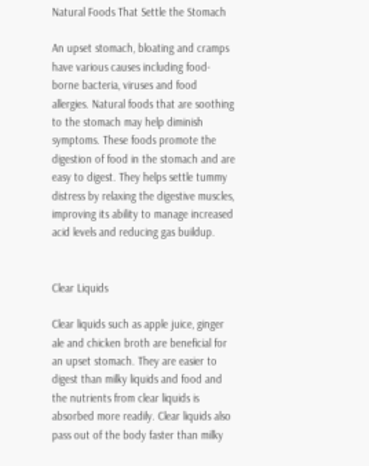Natural Foods That Settle the Stomach

An upset stomach, bloating and cramps have various causes including food-borne bacteria, viruses and food allergies. Natural foods that are soothing to the stomach may help diminish symptoms. These foods promote the digestion of food in the stomach and are easy to digest. They helps settle tummy distress by relaxing the digestive muscles, improving its ability to manage increased acid levels and reducing gas buildup.


Clear Liquids

Clear liquids such as apple juice, ginger ale and chicken broth are beneficial for an upset stomach. They are easier to digest than milky liquids and food and the nutrients from clear liquids is absorbed more readily. Clear liquids also pass out of the body faster than milky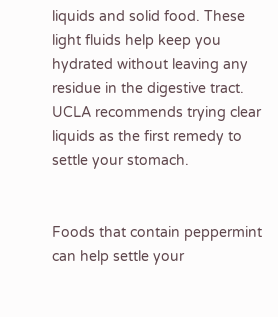liquids and solid food. These light fluids help keep you hydrated without leaving any residue in the digestive tract. UCLA recommends trying clear liquids as the first remedy to settle your stomach.


Foods that contain peppermint can help settle your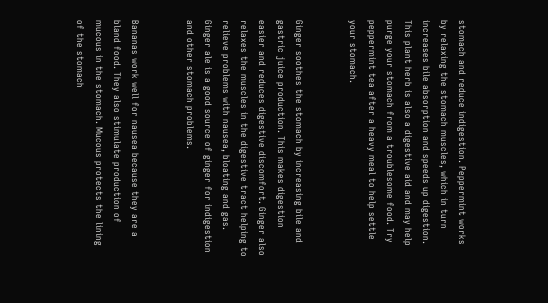stomach and reduce indigestion. Peppermint works by relaxing the stomach muscles, which in turn increases bile absorption and speeds up digestion. This plant herb is also a digestive aid and may help purge your stomach from a troublesome food. Try peppermint tea after a heavy meal to help settle your stomach.


Ginger soothes the stomach by increasing bile and gastric juice production. This makes digestion easier and reduces digestive discomfort. Ginger also relaxes the muscles in the digestive tract helping to relieve problems with nausea, bloating and gas. Ginger ale is a good source of ginger for indigestion and other stomach problems.


Bananas work well for nausea because they are a bland food. They also stimulate production of mucous in the stomach. Mucous protects the lining of the stomach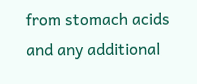from stomach acids and any additional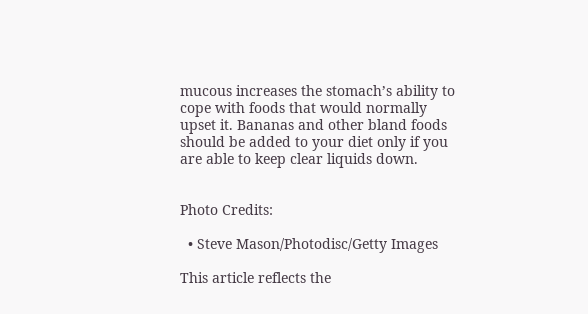mucous increases the stomach’s ability to cope with foods that would normally upset it. Bananas and other bland foods should be added to your diet only if you are able to keep clear liquids down.


Photo Credits:

  • Steve Mason/Photodisc/Getty Images

This article reflects the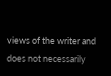views of the writer and does not necessarily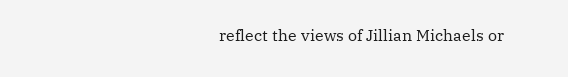reflect the views of Jillian Michaels or